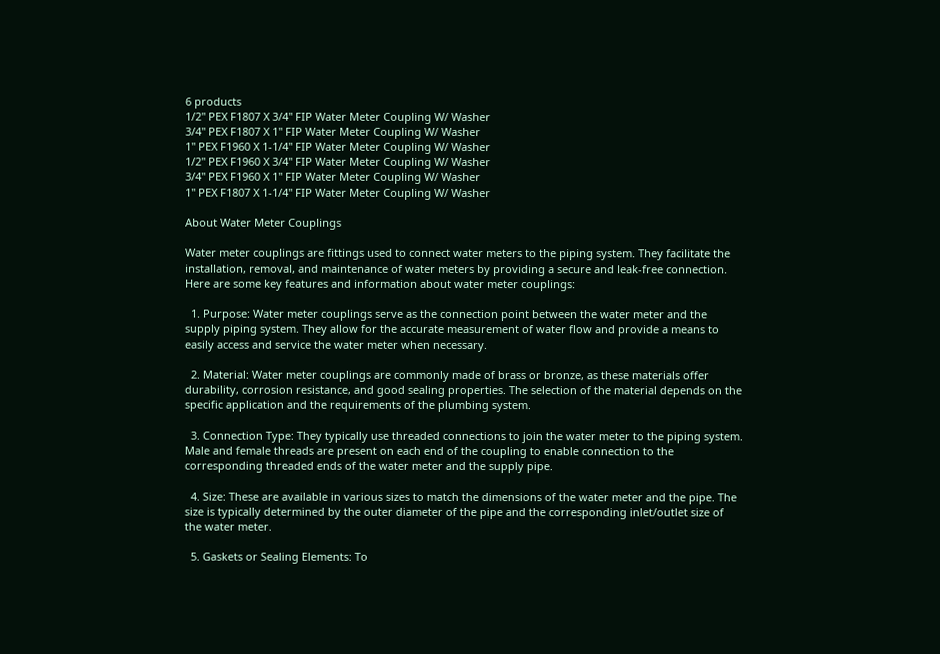6 products
1/2" PEX F1807 X 3/4" FIP Water Meter Coupling W/ Washer
3/4" PEX F1807 X 1" FIP Water Meter Coupling W/ Washer
1" PEX F1960 X 1-1/4" FIP Water Meter Coupling W/ Washer
1/2" PEX F1960 X 3/4" FIP Water Meter Coupling W/ Washer
3/4" PEX F1960 X 1" FIP Water Meter Coupling W/ Washer
1" PEX F1807 X 1-1/4" FIP Water Meter Coupling W/ Washer

About Water Meter Couplings

Water meter couplings are fittings used to connect water meters to the piping system. They facilitate the installation, removal, and maintenance of water meters by providing a secure and leak-free connection. Here are some key features and information about water meter couplings:

  1. Purpose: Water meter couplings serve as the connection point between the water meter and the supply piping system. They allow for the accurate measurement of water flow and provide a means to easily access and service the water meter when necessary.

  2. Material: Water meter couplings are commonly made of brass or bronze, as these materials offer durability, corrosion resistance, and good sealing properties. The selection of the material depends on the specific application and the requirements of the plumbing system.

  3. Connection Type: They typically use threaded connections to join the water meter to the piping system. Male and female threads are present on each end of the coupling to enable connection to the corresponding threaded ends of the water meter and the supply pipe.

  4. Size: These are available in various sizes to match the dimensions of the water meter and the pipe. The size is typically determined by the outer diameter of the pipe and the corresponding inlet/outlet size of the water meter.

  5. Gaskets or Sealing Elements: To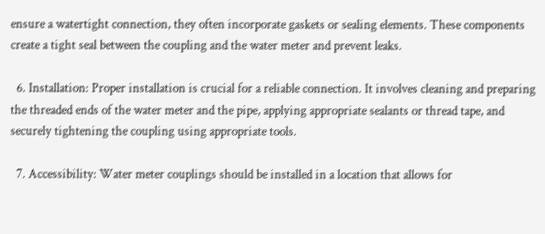ensure a watertight connection, they often incorporate gaskets or sealing elements. These components create a tight seal between the coupling and the water meter and prevent leaks.

  6. Installation: Proper installation is crucial for a reliable connection. It involves cleaning and preparing the threaded ends of the water meter and the pipe, applying appropriate sealants or thread tape, and securely tightening the coupling using appropriate tools.

  7. Accessibility: Water meter couplings should be installed in a location that allows for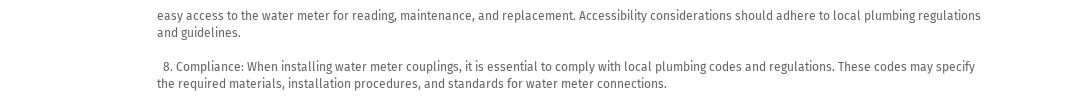easy access to the water meter for reading, maintenance, and replacement. Accessibility considerations should adhere to local plumbing regulations and guidelines.

  8. Compliance: When installing water meter couplings, it is essential to comply with local plumbing codes and regulations. These codes may specify the required materials, installation procedures, and standards for water meter connections.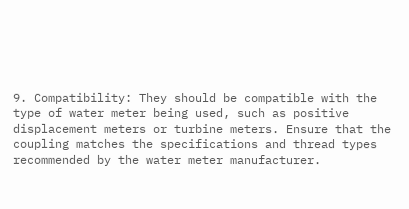9. Compatibility: They should be compatible with the type of water meter being used, such as positive displacement meters or turbine meters. Ensure that the coupling matches the specifications and thread types recommended by the water meter manufacturer.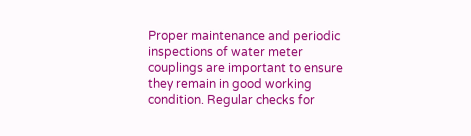Proper maintenance and periodic inspections of water meter couplings are important to ensure they remain in good working condition. Regular checks for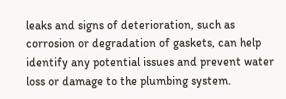leaks and signs of deterioration, such as corrosion or degradation of gaskets, can help identify any potential issues and prevent water loss or damage to the plumbing system.